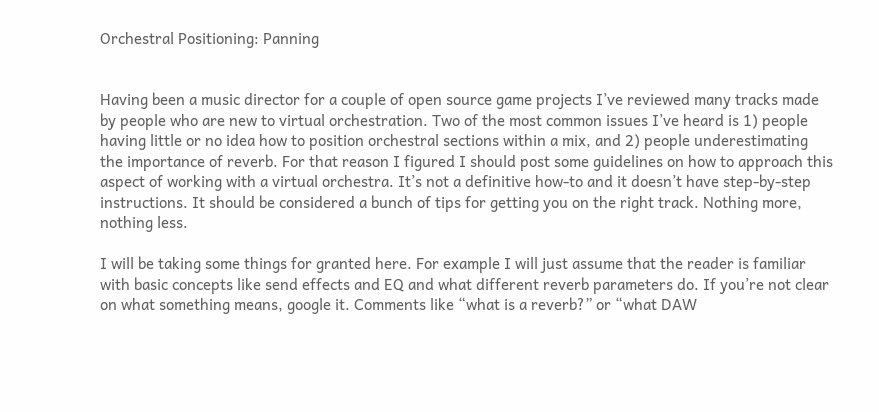Orchestral Positioning: Panning


Having been a music director for a couple of open source game projects I’ve reviewed many tracks made by people who are new to virtual orchestration. Two of the most common issues I’ve heard is 1) people having little or no idea how to position orchestral sections within a mix, and 2) people underestimating the importance of reverb. For that reason I figured I should post some guidelines on how to approach this aspect of working with a virtual orchestra. It’s not a definitive how-to and it doesn’t have step-by-step instructions. It should be considered a bunch of tips for getting you on the right track. Nothing more, nothing less.

I will be taking some things for granted here. For example I will just assume that the reader is familiar with basic concepts like send effects and EQ and what different reverb parameters do. If you’re not clear on what something means, google it. Comments like “what is a reverb?” or “what DAW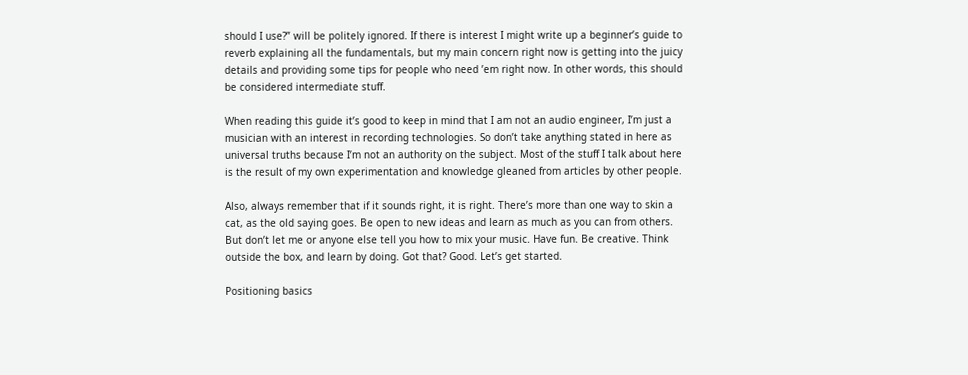should I use?” will be politely ignored. If there is interest I might write up a beginner’s guide to reverb explaining all the fundamentals, but my main concern right now is getting into the juicy details and providing some tips for people who need ’em right now. In other words, this should be considered intermediate stuff.

When reading this guide it’s good to keep in mind that I am not an audio engineer, I’m just a musician with an interest in recording technologies. So don’t take anything stated in here as universal truths because I’m not an authority on the subject. Most of the stuff I talk about here is the result of my own experimentation and knowledge gleaned from articles by other people.

Also, always remember that if it sounds right, it is right. There’s more than one way to skin a cat, as the old saying goes. Be open to new ideas and learn as much as you can from others. But don’t let me or anyone else tell you how to mix your music. Have fun. Be creative. Think outside the box, and learn by doing. Got that? Good. Let’s get started.

Positioning basics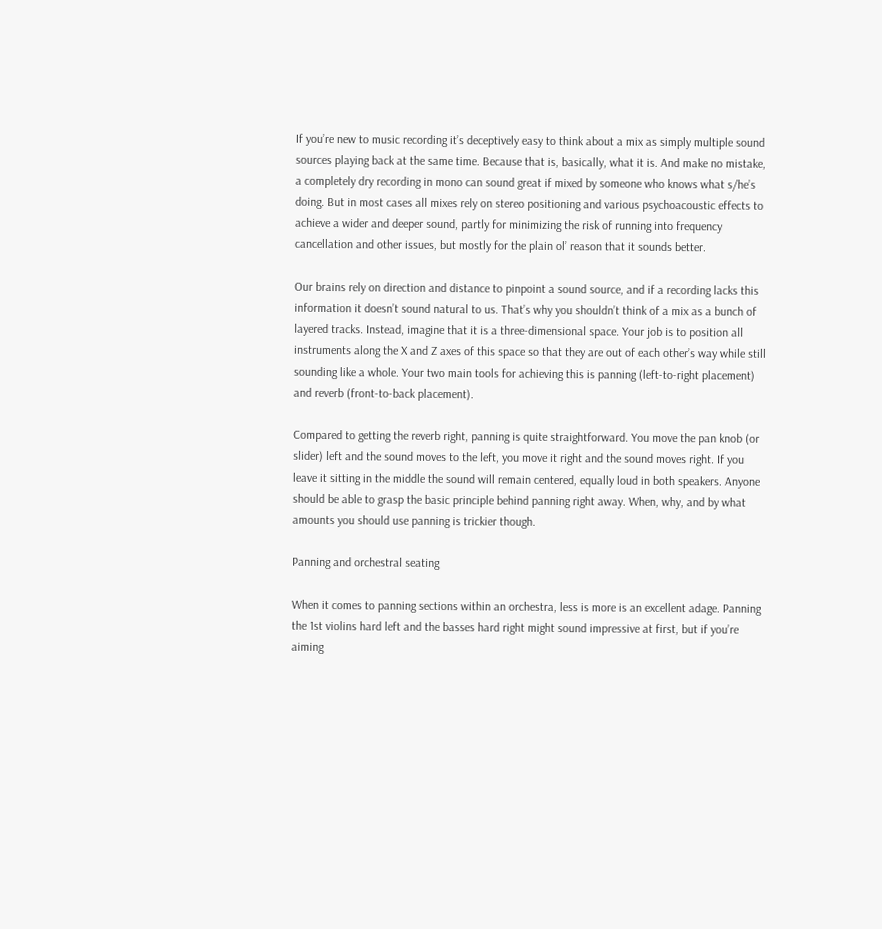If you’re new to music recording it’s deceptively easy to think about a mix as simply multiple sound sources playing back at the same time. Because that is, basically, what it is. And make no mistake, a completely dry recording in mono can sound great if mixed by someone who knows what s/he’s doing. But in most cases all mixes rely on stereo positioning and various psychoacoustic effects to achieve a wider and deeper sound, partly for minimizing the risk of running into frequency cancellation and other issues, but mostly for the plain ol’ reason that it sounds better.

Our brains rely on direction and distance to pinpoint a sound source, and if a recording lacks this information it doesn’t sound natural to us. That’s why you shouldn’t think of a mix as a bunch of layered tracks. Instead, imagine that it is a three-dimensional space. Your job is to position all instruments along the X and Z axes of this space so that they are out of each other’s way while still sounding like a whole. Your two main tools for achieving this is panning (left-to-right placement) and reverb (front-to-back placement).

Compared to getting the reverb right, panning is quite straightforward. You move the pan knob (or slider) left and the sound moves to the left, you move it right and the sound moves right. If you leave it sitting in the middle the sound will remain centered, equally loud in both speakers. Anyone should be able to grasp the basic principle behind panning right away. When, why, and by what amounts you should use panning is trickier though.

Panning and orchestral seating

When it comes to panning sections within an orchestra, less is more is an excellent adage. Panning the 1st violins hard left and the basses hard right might sound impressive at first, but if you’re aiming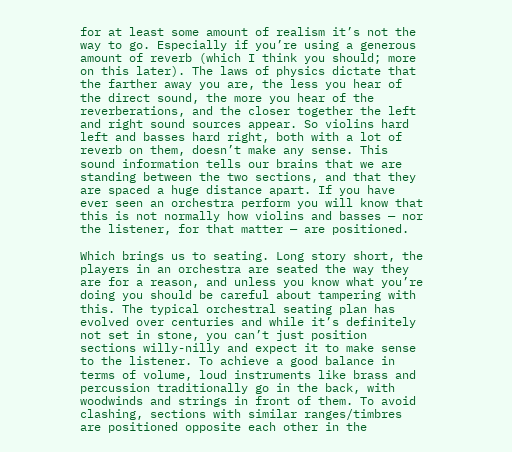for at least some amount of realism it’s not the way to go. Especially if you’re using a generous amount of reverb (which I think you should; more on this later). The laws of physics dictate that the farther away you are, the less you hear of the direct sound, the more you hear of the reverberations, and the closer together the left and right sound sources appear. So violins hard left and basses hard right, both with a lot of reverb on them, doesn’t make any sense. This sound information tells our brains that we are standing between the two sections, and that they are spaced a huge distance apart. If you have ever seen an orchestra perform you will know that this is not normally how violins and basses — nor the listener, for that matter — are positioned.

Which brings us to seating. Long story short, the players in an orchestra are seated the way they are for a reason, and unless you know what you’re doing you should be careful about tampering with this. The typical orchestral seating plan has evolved over centuries and while it’s definitely not set in stone, you can’t just position sections willy-nilly and expect it to make sense to the listener. To achieve a good balance in terms of volume, loud instruments like brass and percussion traditionally go in the back, with woodwinds and strings in front of them. To avoid clashing, sections with similar ranges/timbres are positioned opposite each other in the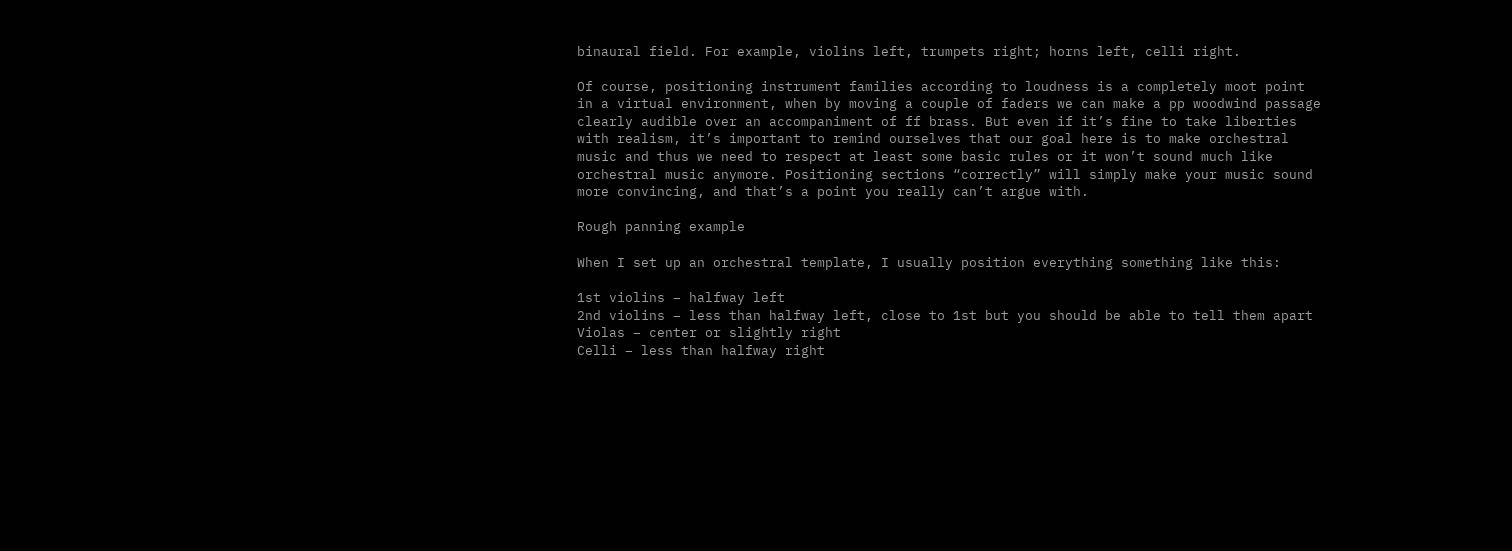binaural field. For example, violins left, trumpets right; horns left, celli right.

Of course, positioning instrument families according to loudness is a completely moot point in a virtual environment, when by moving a couple of faders we can make a pp woodwind passage clearly audible over an accompaniment of ff brass. But even if it’s fine to take liberties with realism, it’s important to remind ourselves that our goal here is to make orchestral music and thus we need to respect at least some basic rules or it won’t sound much like orchestral music anymore. Positioning sections “correctly” will simply make your music sound more convincing, and that’s a point you really can’t argue with.

Rough panning example

When I set up an orchestral template, I usually position everything something like this:

1st violins – halfway left
2nd violins – less than halfway left, close to 1st but you should be able to tell them apart
Violas – center or slightly right
Celli – less than halfway right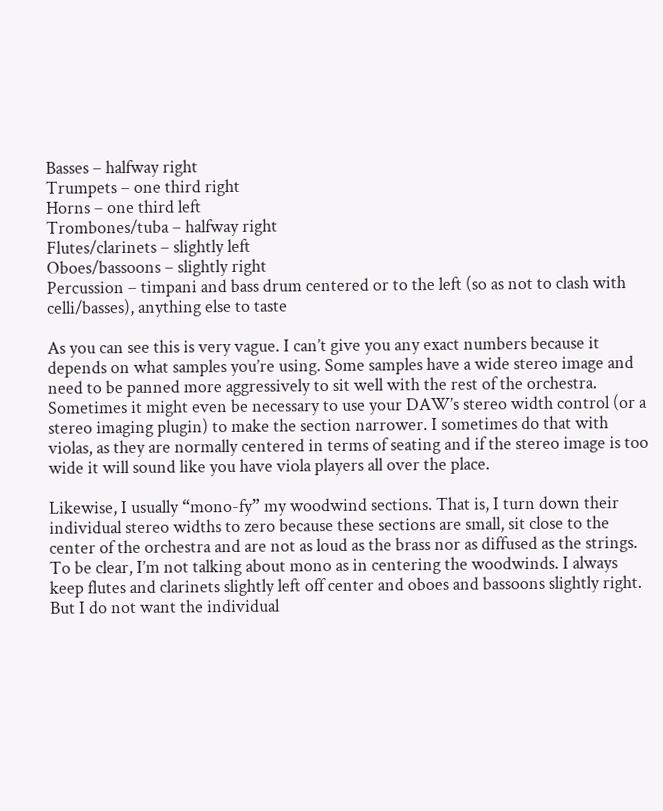Basses – halfway right
Trumpets – one third right
Horns – one third left
Trombones/tuba – halfway right
Flutes/clarinets – slightly left
Oboes/bassoons – slightly right
Percussion – timpani and bass drum centered or to the left (so as not to clash with celli/basses), anything else to taste

As you can see this is very vague. I can’t give you any exact numbers because it depends on what samples you’re using. Some samples have a wide stereo image and need to be panned more aggressively to sit well with the rest of the orchestra. Sometimes it might even be necessary to use your DAW’s stereo width control (or a stereo imaging plugin) to make the section narrower. I sometimes do that with violas, as they are normally centered in terms of seating and if the stereo image is too wide it will sound like you have viola players all over the place.

Likewise, I usually “mono-fy” my woodwind sections. That is, I turn down their individual stereo widths to zero because these sections are small, sit close to the center of the orchestra and are not as loud as the brass nor as diffused as the strings. To be clear, I’m not talking about mono as in centering the woodwinds. I always keep flutes and clarinets slightly left off center and oboes and bassoons slightly right. But I do not want the individual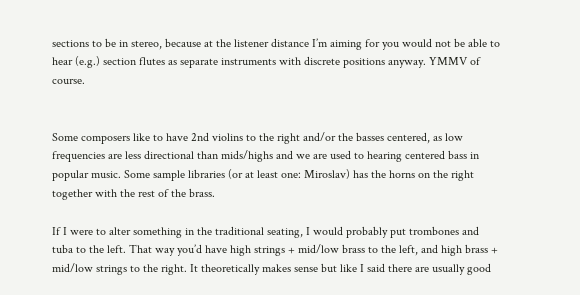sections to be in stereo, because at the listener distance I’m aiming for you would not be able to hear (e.g.) section flutes as separate instruments with discrete positions anyway. YMMV of course.


Some composers like to have 2nd violins to the right and/or the basses centered, as low frequencies are less directional than mids/highs and we are used to hearing centered bass in popular music. Some sample libraries (or at least one: Miroslav) has the horns on the right together with the rest of the brass.

If I were to alter something in the traditional seating, I would probably put trombones and tuba to the left. That way you’d have high strings + mid/low brass to the left, and high brass + mid/low strings to the right. It theoretically makes sense but like I said there are usually good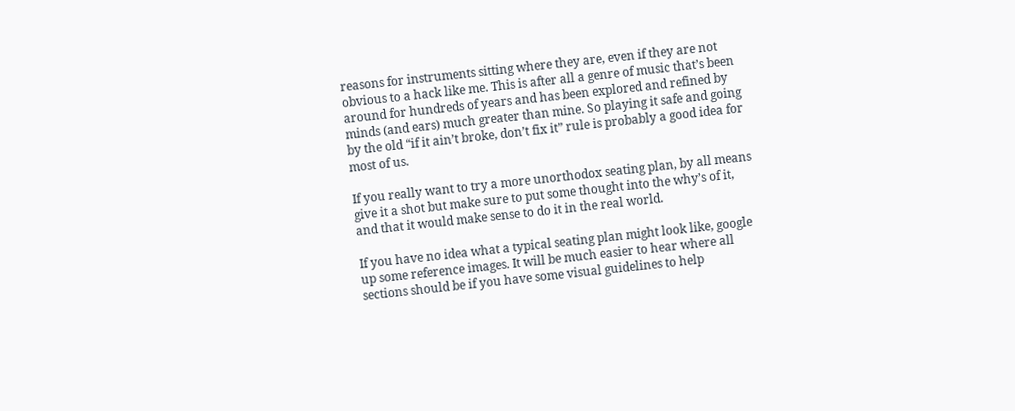reasons for instruments sitting where they are, even if they are not obvious to a hack like me. This is after all a genre of music that’s been around for hundreds of years and has been explored and refined by minds (and ears) much greater than mine. So playing it safe and going by the old “if it ain’t broke, don’t fix it” rule is probably a good idea for most of us.

If you really want to try a more unorthodox seating plan, by all means give it a shot but make sure to put some thought into the why’s of it, and that it would make sense to do it in the real world.

If you have no idea what a typical seating plan might look like, google up some reference images. It will be much easier to hear where all sections should be if you have some visual guidelines to help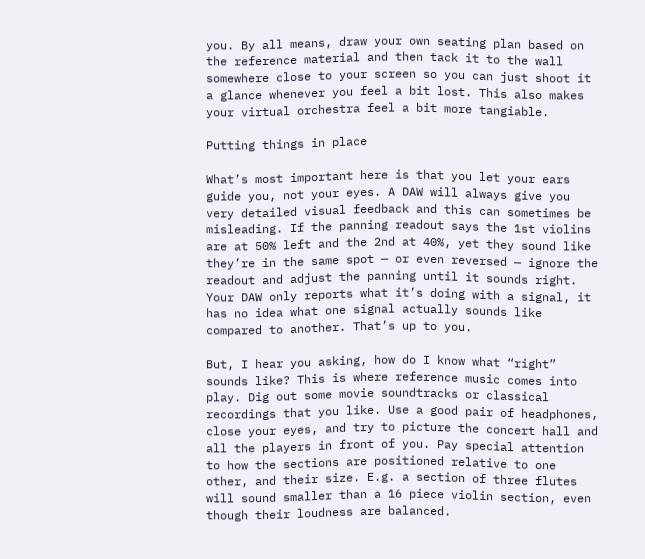you. By all means, draw your own seating plan based on the reference material and then tack it to the wall somewhere close to your screen so you can just shoot it a glance whenever you feel a bit lost. This also makes your virtual orchestra feel a bit more tangiable.

Putting things in place

What’s most important here is that you let your ears guide you, not your eyes. A DAW will always give you very detailed visual feedback and this can sometimes be misleading. If the panning readout says the 1st violins are at 50% left and the 2nd at 40%, yet they sound like they’re in the same spot — or even reversed — ignore the readout and adjust the panning until it sounds right. Your DAW only reports what it’s doing with a signal, it has no idea what one signal actually sounds like compared to another. That’s up to you.

But, I hear you asking, how do I know what “right” sounds like? This is where reference music comes into play. Dig out some movie soundtracks or classical recordings that you like. Use a good pair of headphones, close your eyes, and try to picture the concert hall and all the players in front of you. Pay special attention to how the sections are positioned relative to one other, and their size. E.g. a section of three flutes will sound smaller than a 16 piece violin section, even though their loudness are balanced.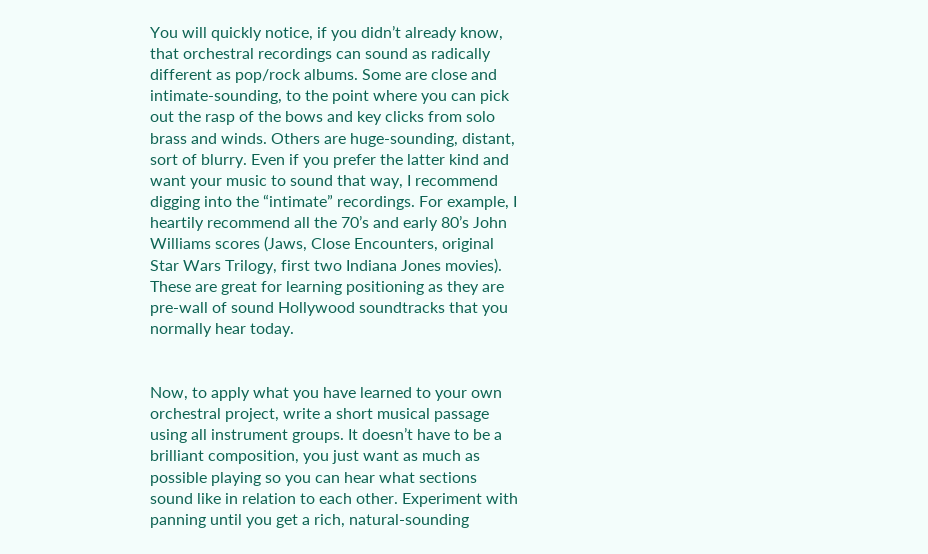You will quickly notice, if you didn’t already know, that orchestral recordings can sound as radically different as pop/rock albums. Some are close and intimate-sounding, to the point where you can pick out the rasp of the bows and key clicks from solo brass and winds. Others are huge-sounding, distant, sort of blurry. Even if you prefer the latter kind and want your music to sound that way, I recommend digging into the “intimate” recordings. For example, I heartily recommend all the 70’s and early 80’s John Williams scores (Jaws, Close Encounters, original Star Wars Trilogy, first two Indiana Jones movies). These are great for learning positioning as they are pre-wall of sound Hollywood soundtracks that you normally hear today.


Now, to apply what you have learned to your own orchestral project, write a short musical passage using all instrument groups. It doesn’t have to be a brilliant composition, you just want as much as possible playing so you can hear what sections sound like in relation to each other. Experiment with panning until you get a rich, natural-sounding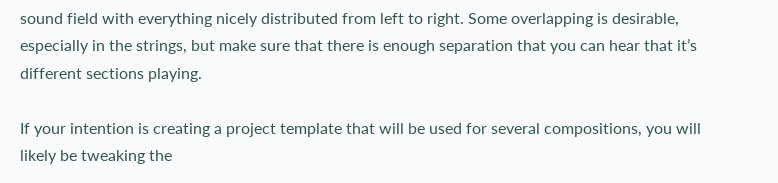sound field with everything nicely distributed from left to right. Some overlapping is desirable, especially in the strings, but make sure that there is enough separation that you can hear that it’s different sections playing.

If your intention is creating a project template that will be used for several compositions, you will likely be tweaking the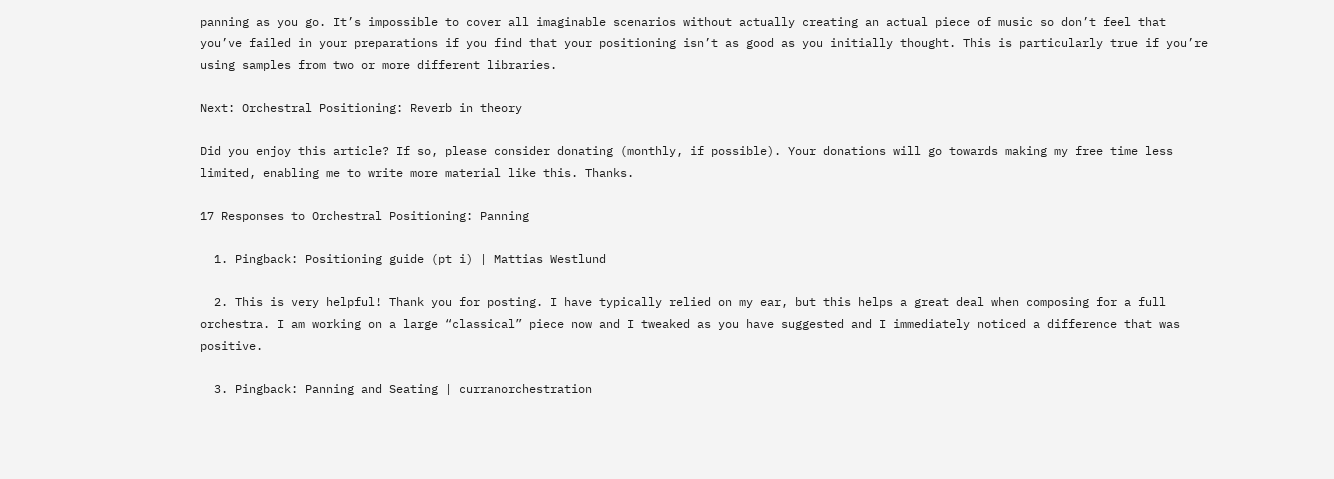panning as you go. It’s impossible to cover all imaginable scenarios without actually creating an actual piece of music so don’t feel that you’ve failed in your preparations if you find that your positioning isn’t as good as you initially thought. This is particularly true if you’re using samples from two or more different libraries.

Next: Orchestral Positioning: Reverb in theory

Did you enjoy this article? If so, please consider donating (monthly, if possible). Your donations will go towards making my free time less limited, enabling me to write more material like this. Thanks.

17 Responses to Orchestral Positioning: Panning

  1. Pingback: Positioning guide (pt i) | Mattias Westlund

  2. This is very helpful! Thank you for posting. I have typically relied on my ear, but this helps a great deal when composing for a full orchestra. I am working on a large “classical” piece now and I tweaked as you have suggested and I immediately noticed a difference that was positive.

  3. Pingback: Panning and Seating | curranorchestration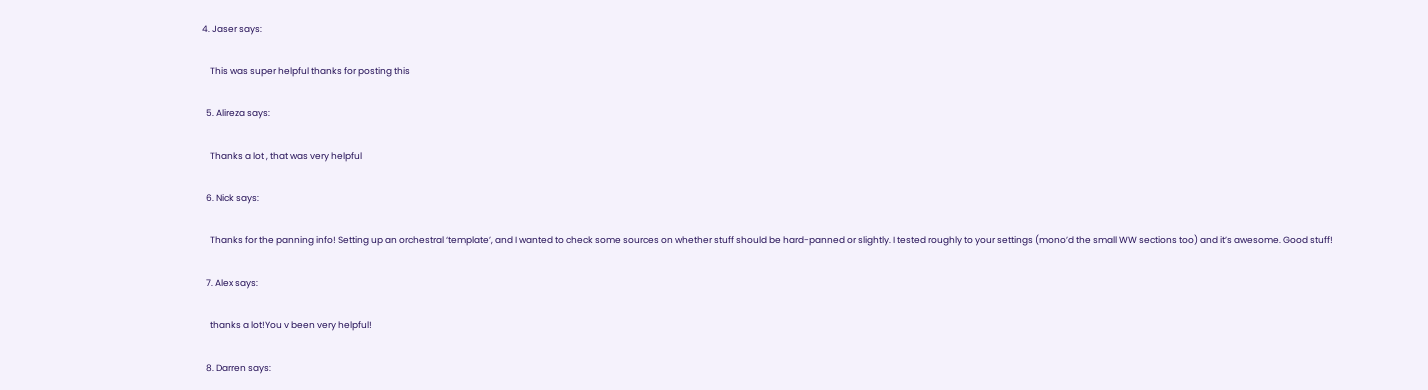4. Jaser says:

    This was super helpful thanks for posting this

  5. Alireza says:

    Thanks a lot , that was very helpful

  6. Nick says:

    Thanks for the panning info! Setting up an orchestral ‘template’, and I wanted to check some sources on whether stuff should be hard-panned or slightly. I tested roughly to your settings (mono’d the small WW sections too) and it’s awesome. Good stuff!

  7. Alex says:

    thanks a lot!You v been very helpful!

  8. Darren says: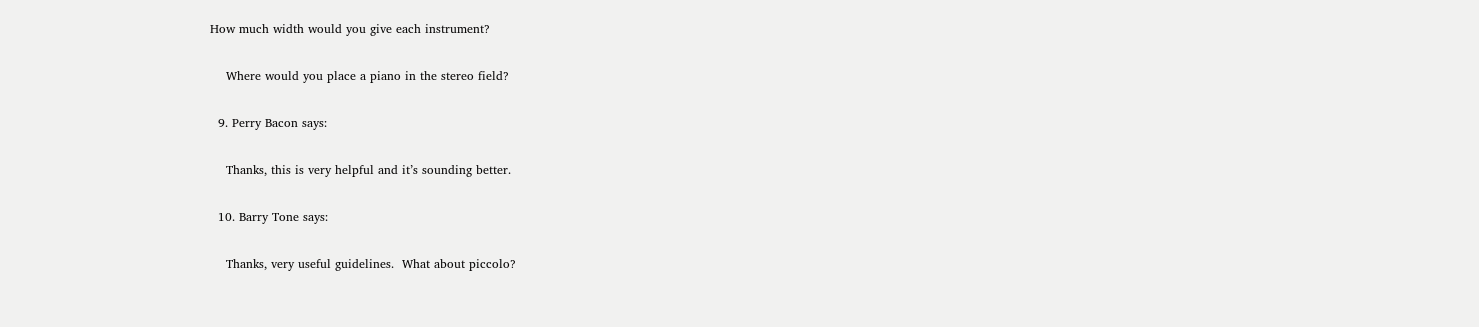How much width would you give each instrument?

    Where would you place a piano in the stereo field?

  9. Perry Bacon says:

    Thanks, this is very helpful and it’s sounding better.

  10. Barry Tone says:

    Thanks, very useful guidelines.  What about piccolo?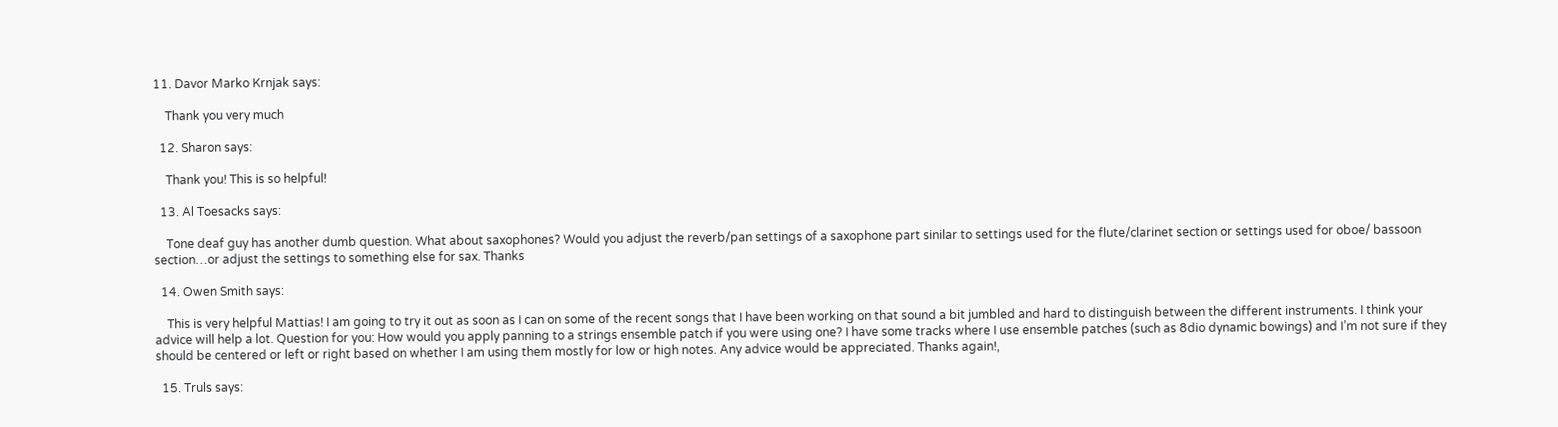11. Davor Marko Krnjak says:

    Thank you very much

  12. Sharon says:

    Thank you! This is so helpful!

  13. Al Toesacks says:

    Tone deaf guy has another dumb question. What about saxophones? Would you adjust the reverb/pan settings of a saxophone part sinilar to settings used for the flute/clarinet section or settings used for oboe/ bassoon section…or adjust the settings to something else for sax. Thanks

  14. Owen Smith says:

    This is very helpful Mattias! I am going to try it out as soon as I can on some of the recent songs that I have been working on that sound a bit jumbled and hard to distinguish between the different instruments. I think your advice will help a lot. Question for you: How would you apply panning to a strings ensemble patch if you were using one? I have some tracks where I use ensemble patches (such as 8dio dynamic bowings) and I’m not sure if they should be centered or left or right based on whether I am using them mostly for low or high notes. Any advice would be appreciated. Thanks again!,

  15. Truls says: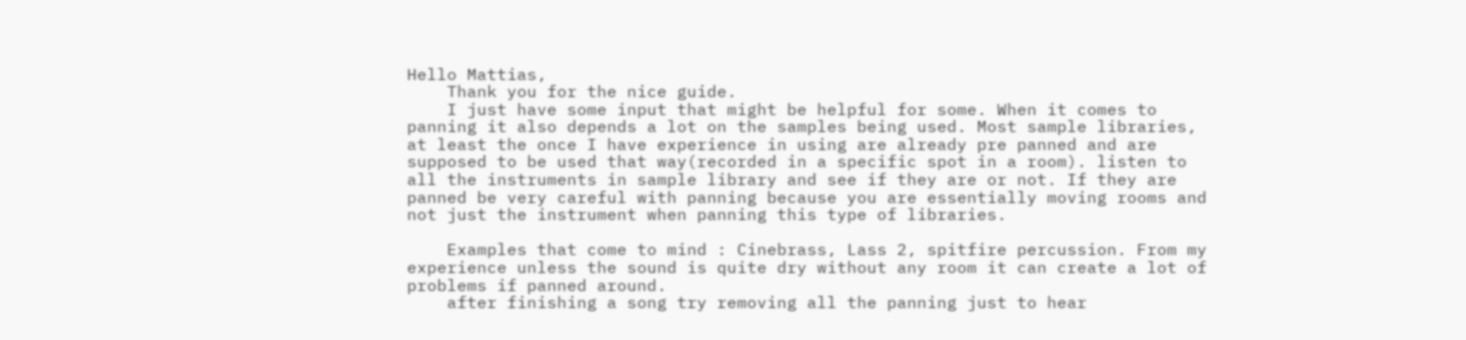Hello Mattias,
    Thank you for the nice guide.
    I just have some input that might be helpful for some. When it comes to panning it also depends a lot on the samples being used. Most sample libraries, at least the once I have experience in using are already pre panned and are supposed to be used that way(recorded in a specific spot in a room). listen to all the instruments in sample library and see if they are or not. If they are panned be very careful with panning because you are essentially moving rooms and not just the instrument when panning this type of libraries.

    Examples that come to mind : Cinebrass, Lass 2, spitfire percussion. From my experience unless the sound is quite dry without any room it can create a lot of problems if panned around.
    after finishing a song try removing all the panning just to hear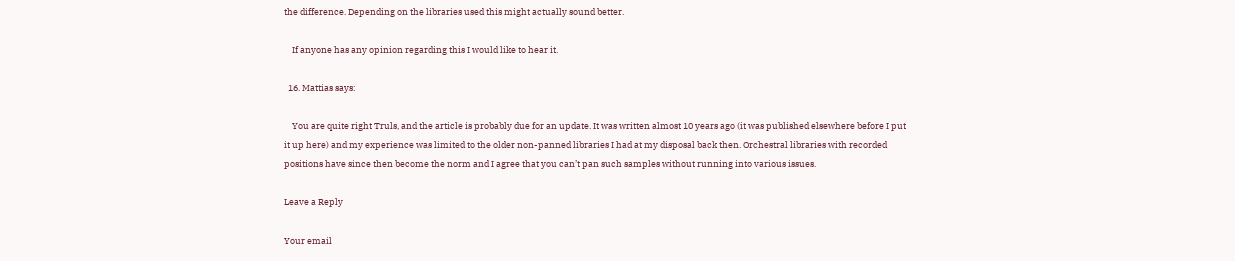the difference. Depending on the libraries used this might actually sound better.

    If anyone has any opinion regarding this I would like to hear it.

  16. Mattias says:

    You are quite right Truls, and the article is probably due for an update. It was written almost 10 years ago (it was published elsewhere before I put it up here) and my experience was limited to the older non-panned libraries I had at my disposal back then. Orchestral libraries with recorded positions have since then become the norm and I agree that you can’t pan such samples without running into various issues.

Leave a Reply

Your email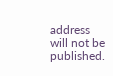address will not be published.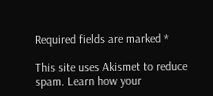Required fields are marked *

This site uses Akismet to reduce spam. Learn how your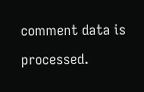comment data is processed.